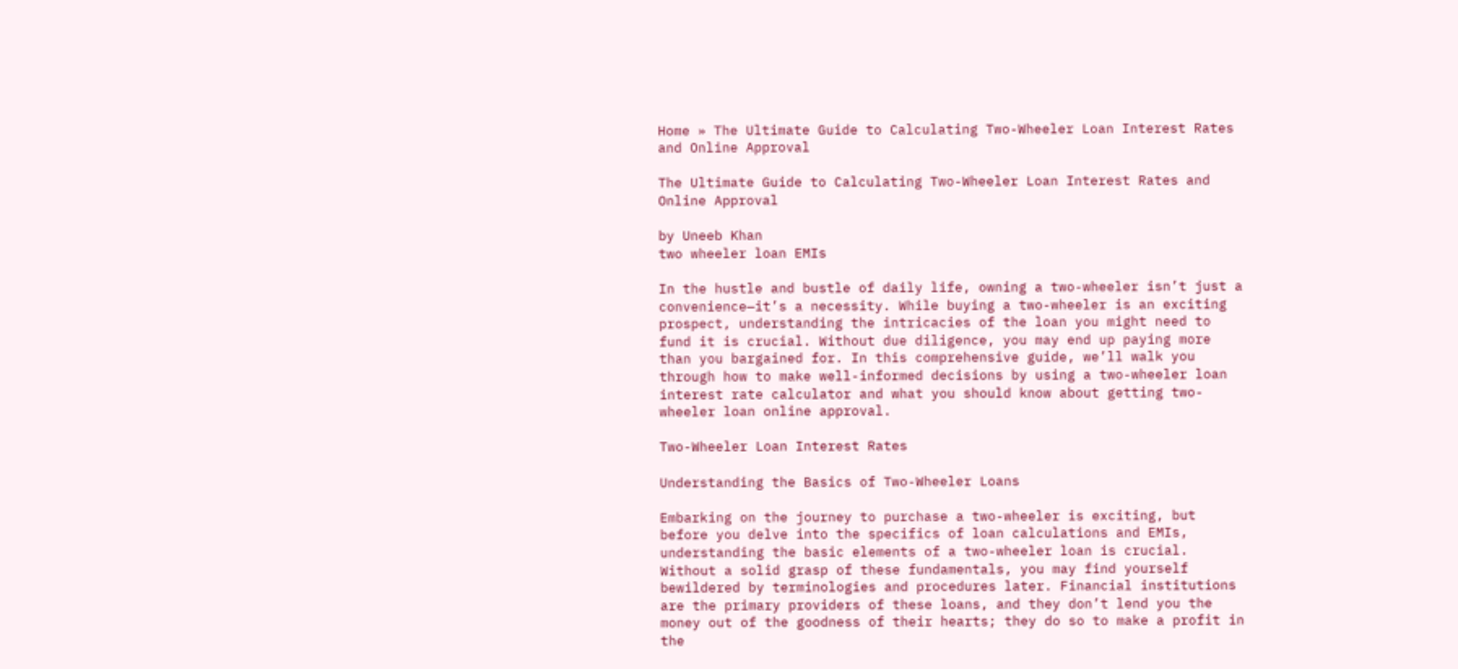Home » The Ultimate Guide to Calculating Two-Wheeler Loan Interest Rates and Online Approval

The Ultimate Guide to Calculating Two-Wheeler Loan Interest Rates and Online Approval

by Uneeb Khan
two wheeler loan EMIs

In the hustle and bustle of daily life, owning a two-wheeler isn’t just a convenience—it’s a necessity. While buying a two-wheeler is an exciting prospect, understanding the intricacies of the loan you might need to fund it is crucial. Without due diligence, you may end up paying more than you bargained for. In this comprehensive guide, we’ll walk you through how to make well-informed decisions by using a two-wheeler loan interest rate calculator and what you should know about getting two-wheeler loan online approval.

Two-Wheeler Loan Interest Rates

Understanding the Basics of Two-Wheeler Loans

Embarking on the journey to purchase a two-wheeler is exciting, but before you delve into the specifics of loan calculations and EMIs, understanding the basic elements of a two-wheeler loan is crucial. Without a solid grasp of these fundamentals, you may find yourself bewildered by terminologies and procedures later. Financial institutions are the primary providers of these loans, and they don’t lend you the money out of the goodness of their hearts; they do so to make a profit in the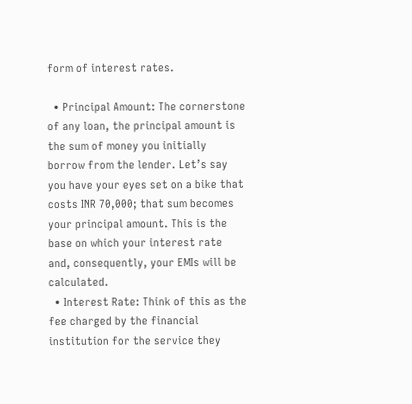form of interest rates.

  • Principal Amount: The cornerstone of any loan, the principal amount is the sum of money you initially borrow from the lender. Let’s say you have your eyes set on a bike that costs INR 70,000; that sum becomes your principal amount. This is the base on which your interest rate and, consequently, your EMIs will be calculated.
  • Interest Rate: Think of this as the fee charged by the financial institution for the service they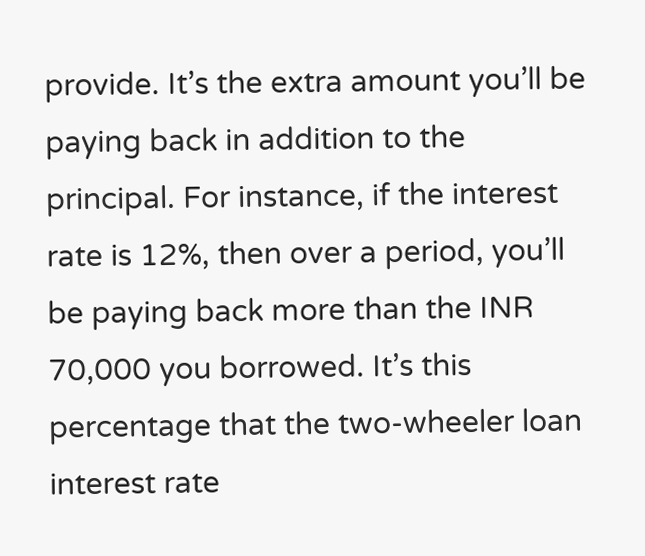provide. It’s the extra amount you’ll be paying back in addition to the principal. For instance, if the interest rate is 12%, then over a period, you’ll be paying back more than the INR 70,000 you borrowed. It’s this percentage that the two-wheeler loan interest rate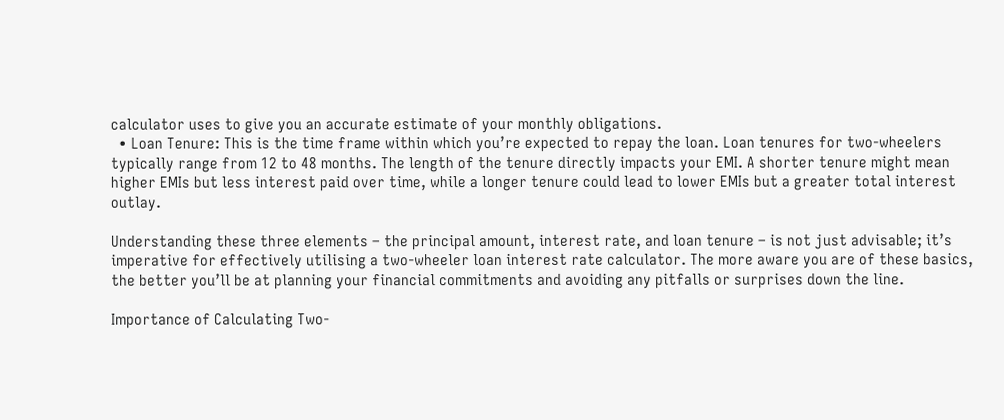calculator uses to give you an accurate estimate of your monthly obligations.
  • Loan Tenure: This is the time frame within which you’re expected to repay the loan. Loan tenures for two-wheelers typically range from 12 to 48 months. The length of the tenure directly impacts your EMI. A shorter tenure might mean higher EMIs but less interest paid over time, while a longer tenure could lead to lower EMIs but a greater total interest outlay.

Understanding these three elements – the principal amount, interest rate, and loan tenure – is not just advisable; it’s imperative for effectively utilising a two-wheeler loan interest rate calculator. The more aware you are of these basics, the better you’ll be at planning your financial commitments and avoiding any pitfalls or surprises down the line.

Importance of Calculating Two-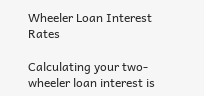Wheeler Loan Interest Rates

Calculating your two-wheeler loan interest is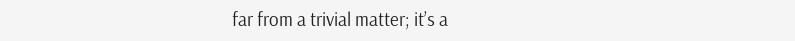far from a trivial matter; it’s a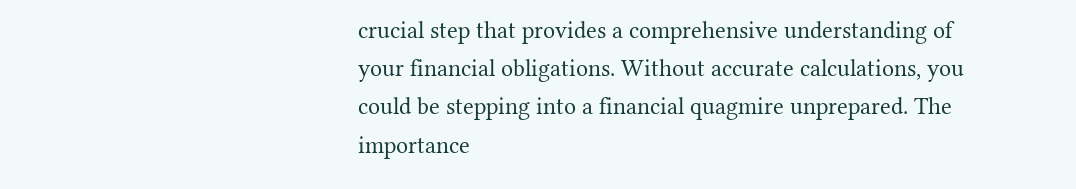crucial step that provides a comprehensive understanding of your financial obligations. Without accurate calculations, you could be stepping into a financial quagmire unprepared. The importance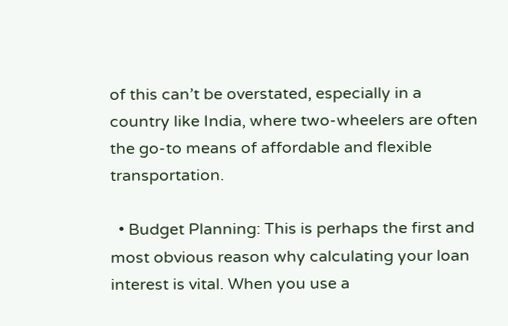of this can’t be overstated, especially in a country like India, where two-wheelers are often the go-to means of affordable and flexible transportation.

  • Budget Planning: This is perhaps the first and most obvious reason why calculating your loan interest is vital. When you use a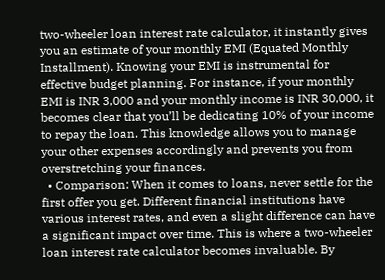two-wheeler loan interest rate calculator, it instantly gives you an estimate of your monthly EMI (Equated Monthly Installment). Knowing your EMI is instrumental for effective budget planning. For instance, if your monthly EMI is INR 3,000 and your monthly income is INR 30,000, it becomes clear that you’ll be dedicating 10% of your income to repay the loan. This knowledge allows you to manage your other expenses accordingly and prevents you from overstretching your finances.
  • Comparison: When it comes to loans, never settle for the first offer you get. Different financial institutions have various interest rates, and even a slight difference can have a significant impact over time. This is where a two-wheeler loan interest rate calculator becomes invaluable. By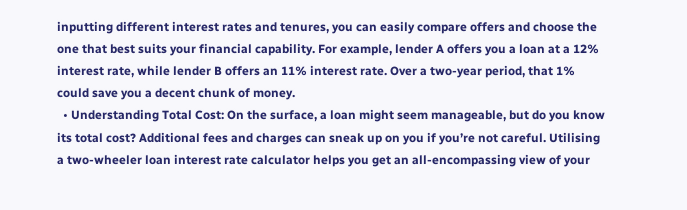inputting different interest rates and tenures, you can easily compare offers and choose the one that best suits your financial capability. For example, lender A offers you a loan at a 12% interest rate, while lender B offers an 11% interest rate. Over a two-year period, that 1% could save you a decent chunk of money.
  • Understanding Total Cost: On the surface, a loan might seem manageable, but do you know its total cost? Additional fees and charges can sneak up on you if you’re not careful. Utilising a two-wheeler loan interest rate calculator helps you get an all-encompassing view of your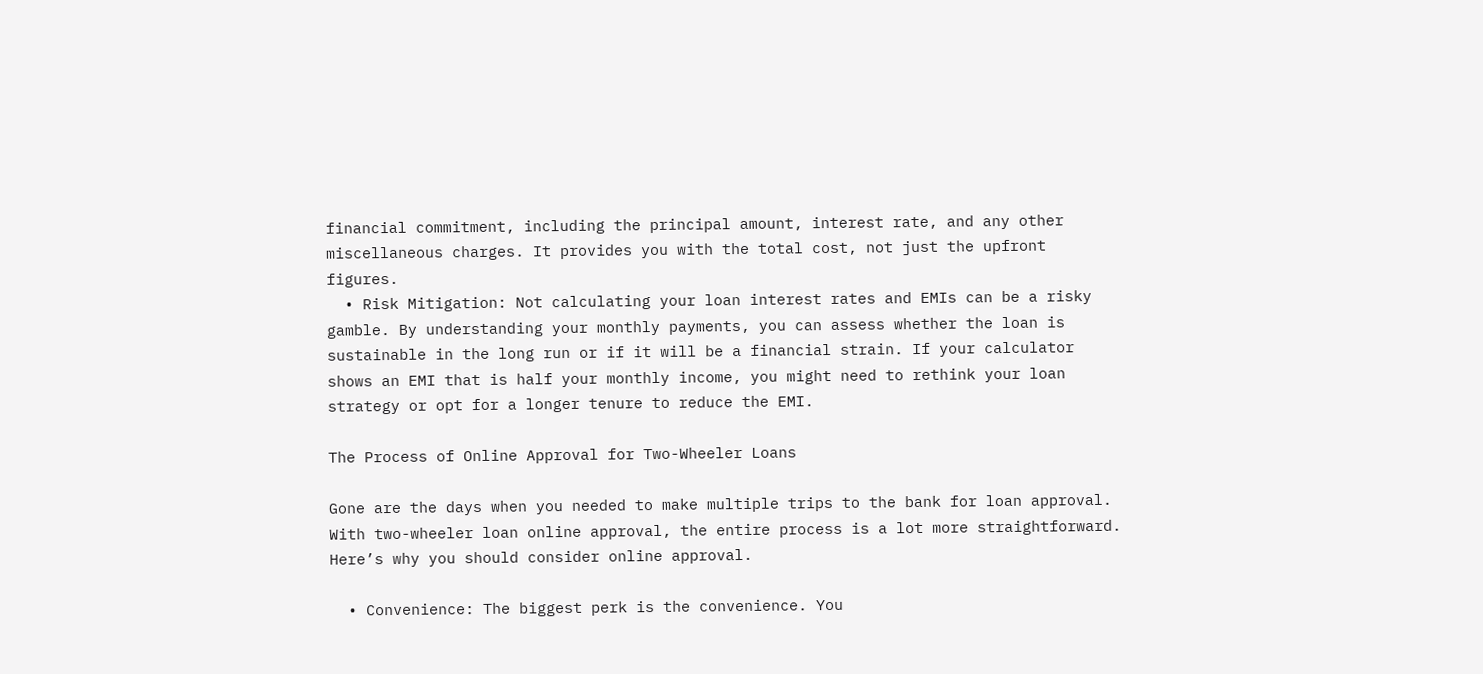financial commitment, including the principal amount, interest rate, and any other miscellaneous charges. It provides you with the total cost, not just the upfront figures.
  • Risk Mitigation: Not calculating your loan interest rates and EMIs can be a risky gamble. By understanding your monthly payments, you can assess whether the loan is sustainable in the long run or if it will be a financial strain. If your calculator shows an EMI that is half your monthly income, you might need to rethink your loan strategy or opt for a longer tenure to reduce the EMI.

The Process of Online Approval for Two-Wheeler Loans

Gone are the days when you needed to make multiple trips to the bank for loan approval. With two-wheeler loan online approval, the entire process is a lot more straightforward. Here’s why you should consider online approval.

  • Convenience: The biggest perk is the convenience. You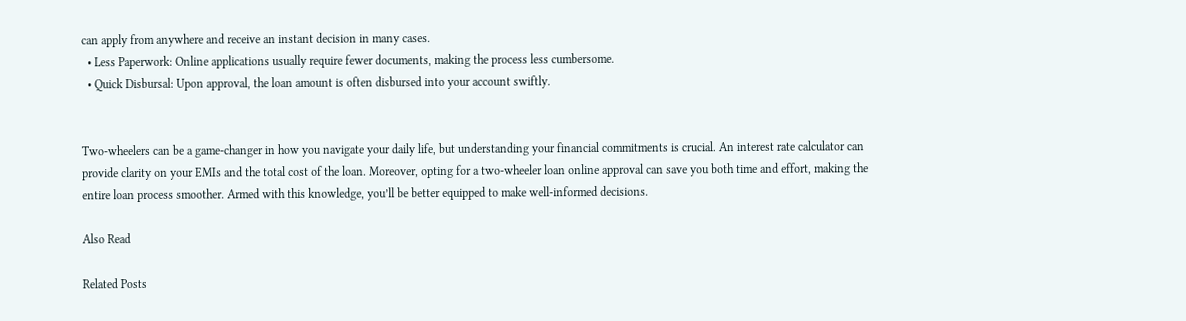can apply from anywhere and receive an instant decision in many cases.
  • Less Paperwork: Online applications usually require fewer documents, making the process less cumbersome.
  • Quick Disbursal: Upon approval, the loan amount is often disbursed into your account swiftly.


Two-wheelers can be a game-changer in how you navigate your daily life, but understanding your financial commitments is crucial. An interest rate calculator can provide clarity on your EMIs and the total cost of the loan. Moreover, opting for a two-wheeler loan online approval can save you both time and effort, making the entire loan process smoother. Armed with this knowledge, you’ll be better equipped to make well-informed decisions.

Also Read

Related Posts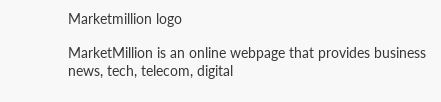Marketmillion logo

MarketMillion is an online webpage that provides business news, tech, telecom, digital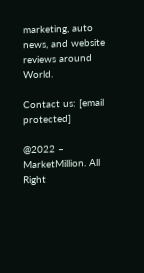marketing, auto news, and website reviews around World.

Contact us: [email protected]

@2022 – MarketMillion. All Right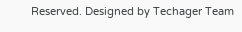Reserved. Designed by Techager Team